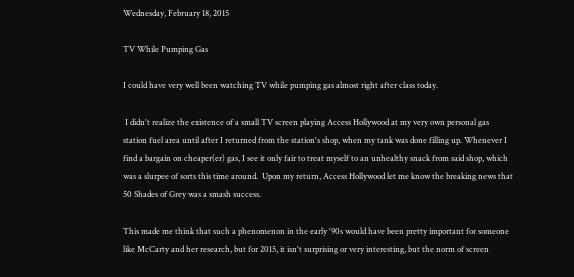Wednesday, February 18, 2015

TV While Pumping Gas

I could have very well been watching TV while pumping gas almost right after class today.

 I didn't realize the existence of a small TV screen playing Access Hollywood at my very own personal gas station fuel area until after I returned from the station's shop, when my tank was done filling up. Whenever I find a bargain on cheaper(er) gas, I see it only fair to treat myself to an unhealthy snack from said shop, which was a slurpee of sorts this time around.  Upon my return, Access Hollywood let me know the breaking news that 50 Shades of Grey was a smash success.

This made me think that such a phenomenon in the early '90s would have been pretty important for someone like McCarty and her research, but for 2015, it isn't surprising or very interesting, but the norm of screen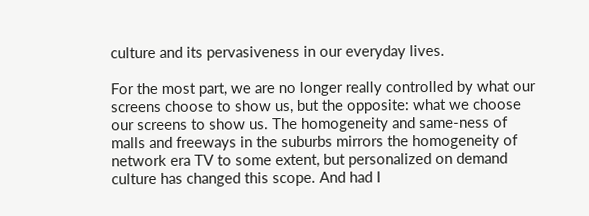culture and its pervasiveness in our everyday lives.

For the most part, we are no longer really controlled by what our screens choose to show us, but the opposite: what we choose our screens to show us. The homogeneity and same-ness of malls and freeways in the suburbs mirrors the homogeneity of network era TV to some extent, but personalized on demand culture has changed this scope. And had I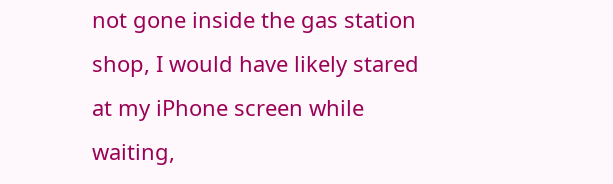not gone inside the gas station shop, I would have likely stared at my iPhone screen while waiting,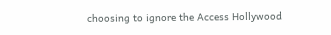choosing to ignore the Access Hollywood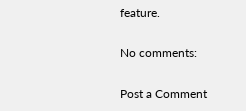feature.

No comments:

Post a Comment